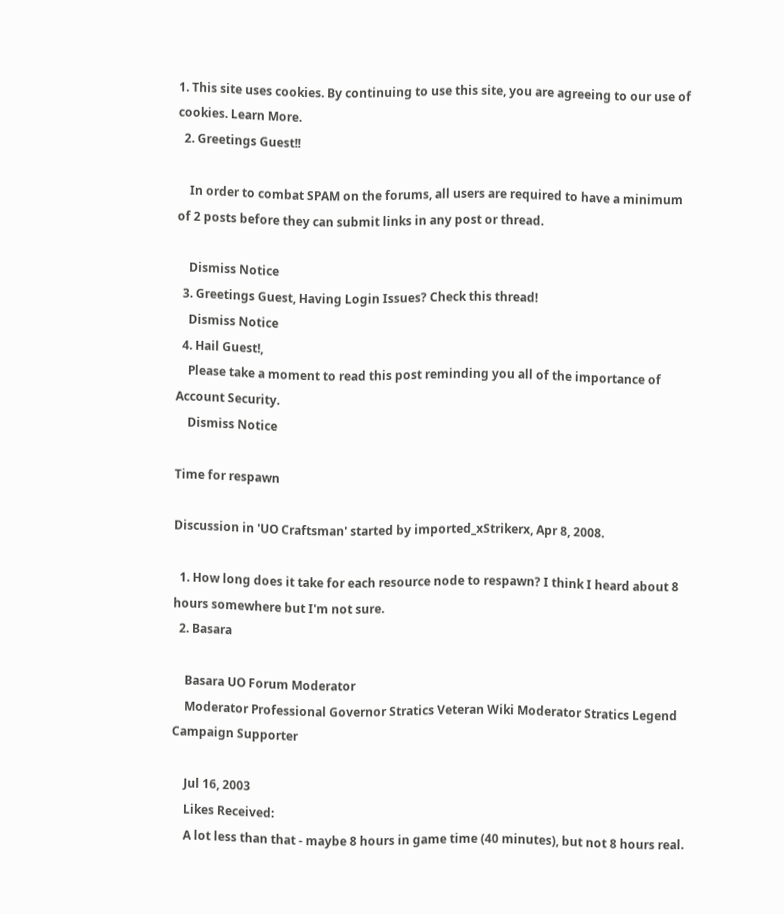1. This site uses cookies. By continuing to use this site, you are agreeing to our use of cookies. Learn More.
  2. Greetings Guest!!

    In order to combat SPAM on the forums, all users are required to have a minimum of 2 posts before they can submit links in any post or thread.

    Dismiss Notice
  3. Greetings Guest, Having Login Issues? Check this thread!
    Dismiss Notice
  4. Hail Guest!,
    Please take a moment to read this post reminding you all of the importance of Account Security.
    Dismiss Notice

Time for respawn

Discussion in 'UO Craftsman' started by imported_xStrikerx, Apr 8, 2008.

  1. How long does it take for each resource node to respawn? I think I heard about 8 hours somewhere but I'm not sure.
  2. Basara

    Basara UO Forum Moderator
    Moderator Professional Governor Stratics Veteran Wiki Moderator Stratics Legend Campaign Supporter

    Jul 16, 2003
    Likes Received:
    A lot less than that - maybe 8 hours in game time (40 minutes), but not 8 hours real.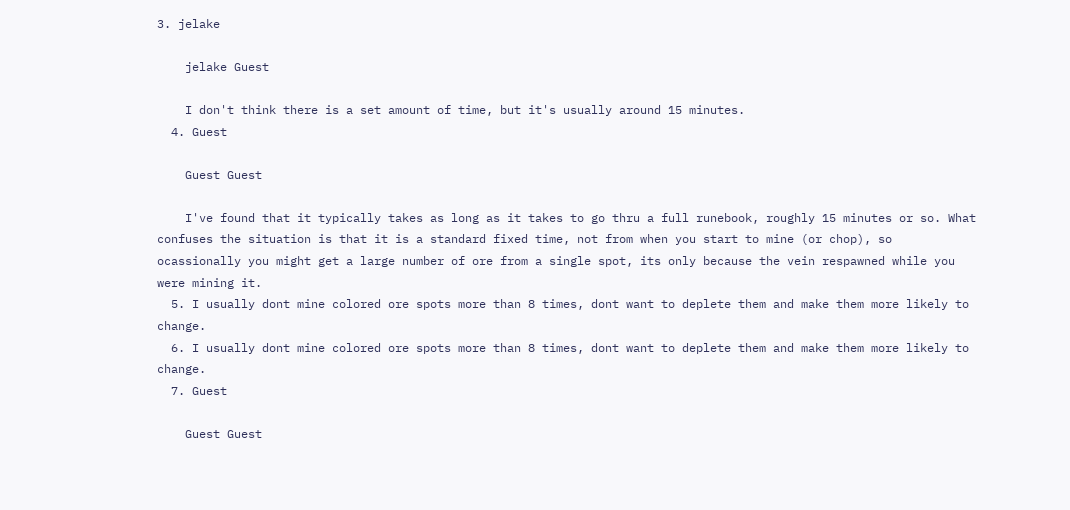3. jelake

    jelake Guest

    I don't think there is a set amount of time, but it's usually around 15 minutes.
  4. Guest

    Guest Guest

    I've found that it typically takes as long as it takes to go thru a full runebook, roughly 15 minutes or so. What confuses the situation is that it is a standard fixed time, not from when you start to mine (or chop), so ocassionally you might get a large number of ore from a single spot, its only because the vein respawned while you were mining it.
  5. I usually dont mine colored ore spots more than 8 times, dont want to deplete them and make them more likely to change.
  6. I usually dont mine colored ore spots more than 8 times, dont want to deplete them and make them more likely to change.
  7. Guest

    Guest Guest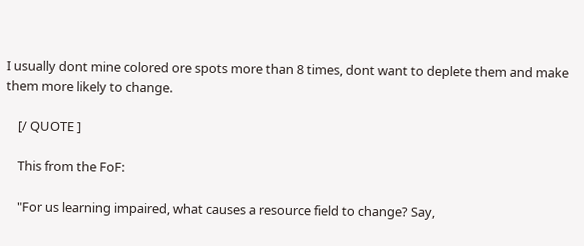I usually dont mine colored ore spots more than 8 times, dont want to deplete them and make them more likely to change.

    [/ QUOTE ]

    This from the FoF:

    "For us learning impaired, what causes a resource field to change? Say,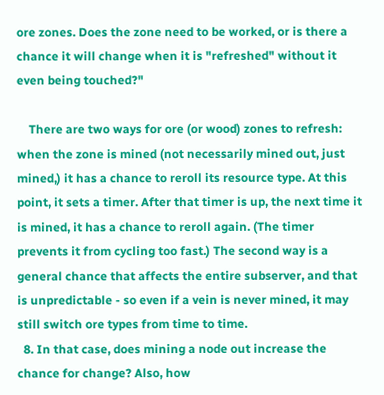ore zones. Does the zone need to be worked, or is there a chance it will change when it is "refreshed" without it even being touched?"

    There are two ways for ore (or wood) zones to refresh: when the zone is mined (not necessarily mined out, just mined,) it has a chance to reroll its resource type. At this point, it sets a timer. After that timer is up, the next time it is mined, it has a chance to reroll again. (The timer prevents it from cycling too fast.) The second way is a general chance that affects the entire subserver, and that is unpredictable - so even if a vein is never mined, it may still switch ore types from time to time.
  8. In that case, does mining a node out increase the chance for change? Also, how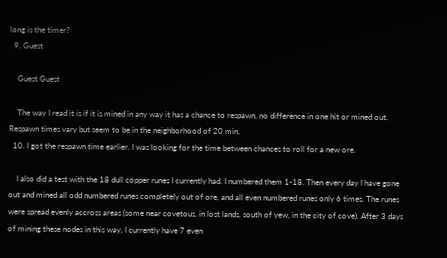long is the timer?
  9. Guest

    Guest Guest

    The way I read it is if it is mined in any way it has a chance to respawn, no difference in one hit or mined out. Respawn times vary but seem to be in the neighborhood of 20 min.
  10. I got the respawn time earlier. I was looking for the time between chances to roll for a new ore.

    I also did a test with the 18 dull copper runes I currently had. I numbered them 1-18. Then every day I have gone out and mined all odd numbered runes completely out of ore, and all even numbered runes only 6 times. The runes were spread evenly accross areas (some near covetous, in lost lands, south of yew, in the city of cove). After 3 days of mining these nodes in this way, I currently have 7 even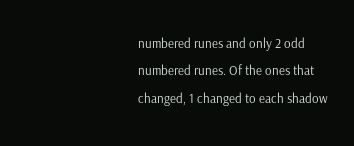numbered runes and only 2 odd numbered runes. Of the ones that changed, 1 changed to each shadow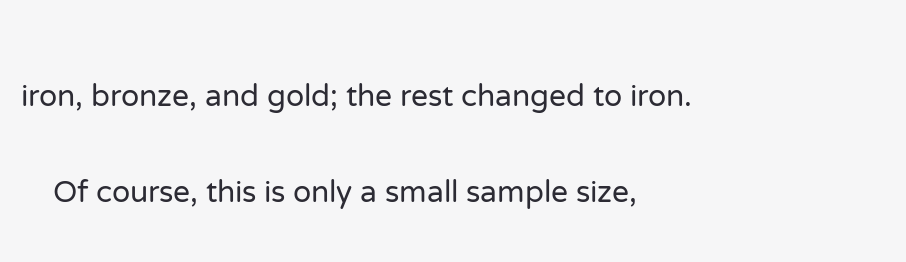iron, bronze, and gold; the rest changed to iron.

    Of course, this is only a small sample size,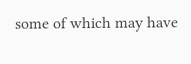some of which may have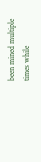been mined multiple times while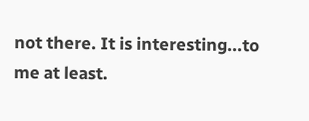not there. It is interesting...to me at least.